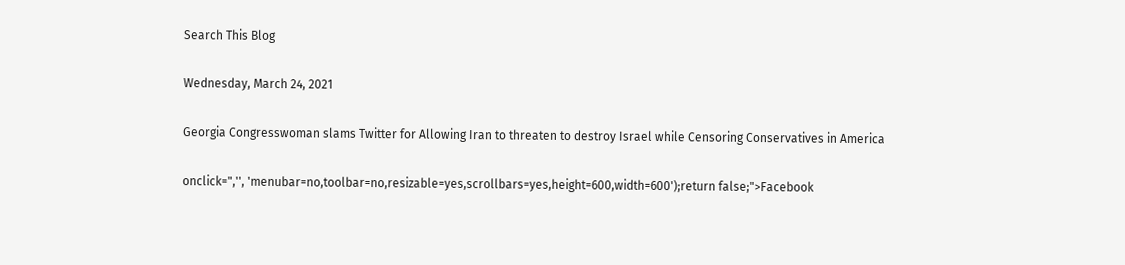Search This Blog

Wednesday, March 24, 2021

Georgia Congresswoman slams Twitter for Allowing Iran to threaten to destroy Israel while Censoring Conservatives in America

onclick=",'', 'menubar=no,toolbar=no,resizable=yes,scrollbars=yes,height=600,width=600');return false;">Facebook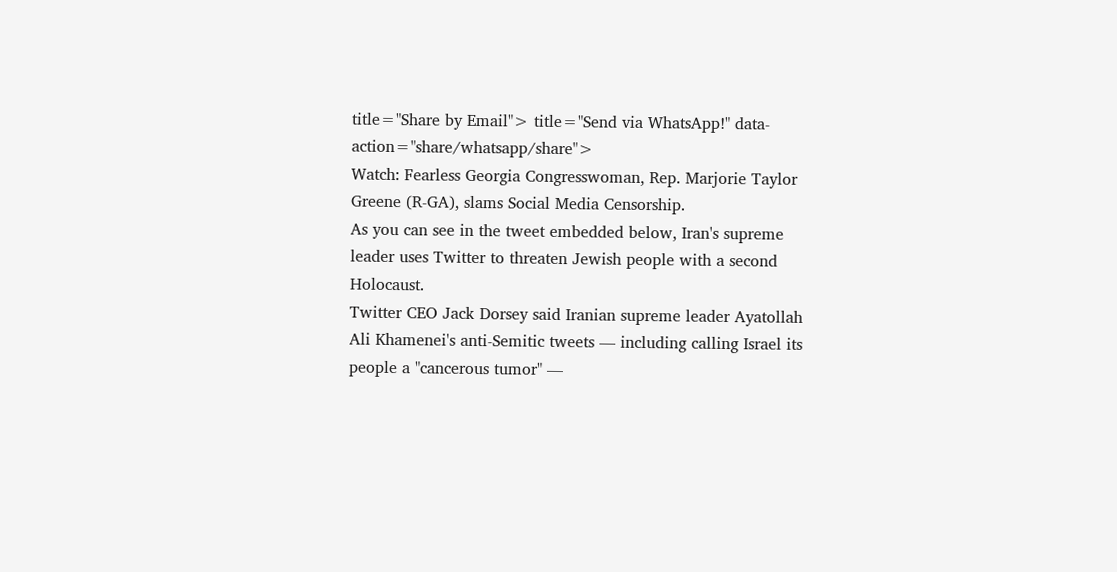title="Share by Email"> title="Send via WhatsApp!" data-action="share/whatsapp/share">
Watch: Fearless Georgia Congresswoman, Rep. Marjorie Taylor Greene (R-GA), slams Social Media Censorship.
As you can see in the tweet embedded below, Iran's supreme leader uses Twitter to threaten Jewish people with a second Holocaust.
Twitter CEO Jack Dorsey said Iranian supreme leader Ayatollah Ali Khamenei's anti-Semitic tweets — including calling Israel its people a "cancerous tumor" —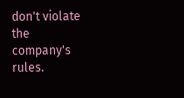don't violate the company's rules.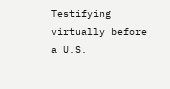Testifying virtually before a U.S.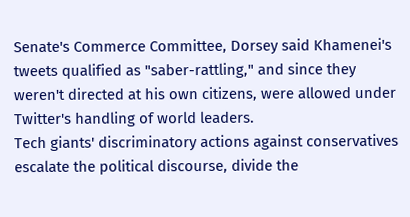Senate's Commerce Committee, Dorsey said Khamenei's tweets qualified as "saber-rattling," and since they weren't directed at his own citizens, were allowed under Twitter's handling of world leaders.
Tech giants' discriminatory actions against conservatives escalate the political discourse, divide the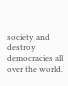society and destroy democracies all over the world.